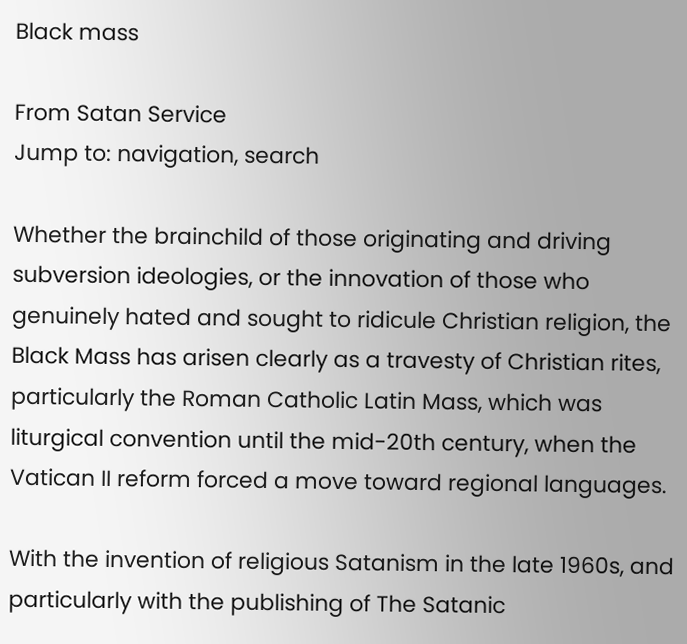Black mass

From Satan Service
Jump to: navigation, search

Whether the brainchild of those originating and driving subversion ideologies, or the innovation of those who genuinely hated and sought to ridicule Christian religion, the Black Mass has arisen clearly as a travesty of Christian rites, particularly the Roman Catholic Latin Mass, which was liturgical convention until the mid-20th century, when the Vatican II reform forced a move toward regional languages.

With the invention of religious Satanism in the late 1960s, and particularly with the publishing of The Satanic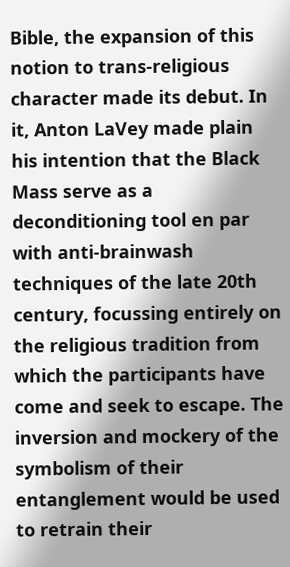Bible, the expansion of this notion to trans-religious character made its debut. In it, Anton LaVey made plain his intention that the Black Mass serve as a deconditioning tool en par with anti-brainwash techniques of the late 20th century, focussing entirely on the religious tradition from which the participants have come and seek to escape. The inversion and mockery of the symbolism of their entanglement would be used to retrain their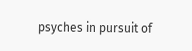psyches in pursuit of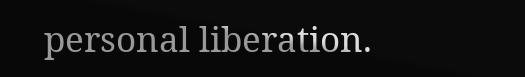personal liberation.